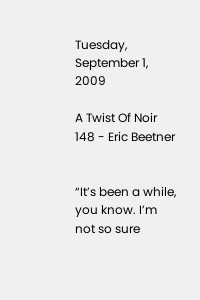Tuesday, September 1, 2009

A Twist Of Noir 148 - Eric Beetner


“It’s been a while, you know. I’m not so sure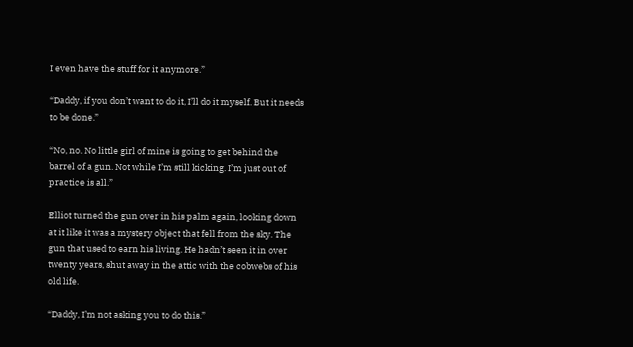I even have the stuff for it anymore.”

“Daddy, if you don’t want to do it, I’ll do it myself. But it needs to be done.”

“No, no. No little girl of mine is going to get behind the barrel of a gun. Not while I’m still kicking. I’m just out of practice is all.”

Elliot turned the gun over in his palm again, looking down at it like it was a mystery object that fell from the sky. The gun that used to earn his living. He hadn’t seen it in over twenty years, shut away in the attic with the cobwebs of his old life.

“Daddy, I’m not asking you to do this.”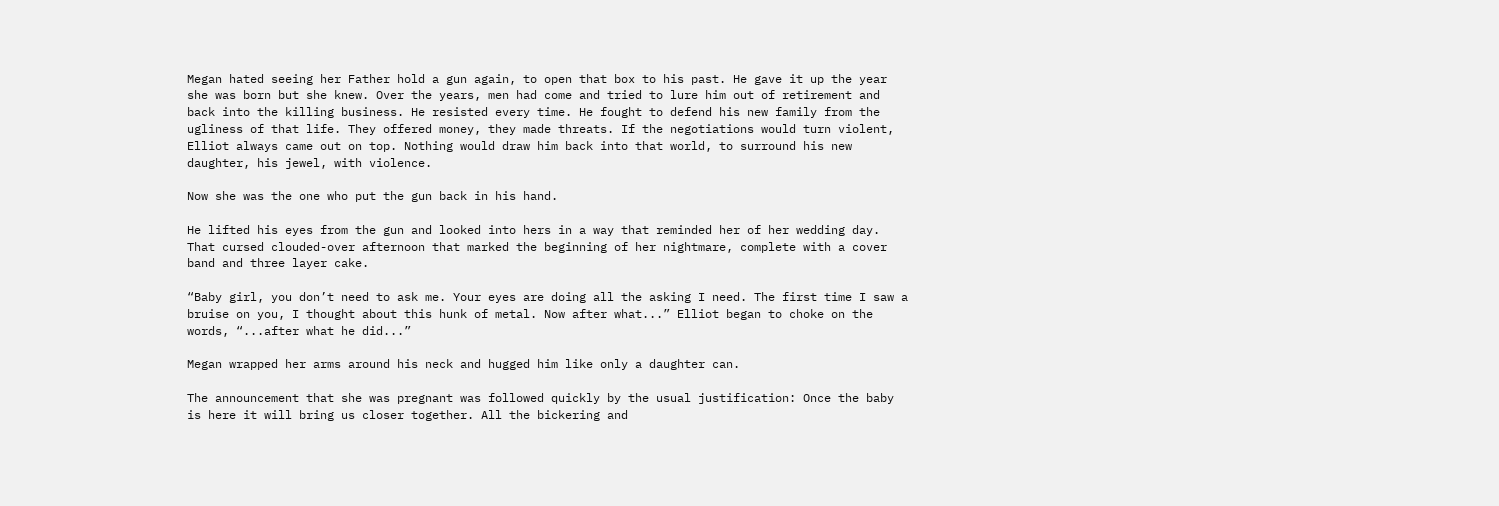Megan hated seeing her Father hold a gun again, to open that box to his past. He gave it up the year she was born but she knew. Over the years, men had come and tried to lure him out of retirement and back into the killing business. He resisted every time. He fought to defend his new family from the ugliness of that life. They offered money, they made threats. If the negotiations would turn violent, Elliot always came out on top. Nothing would draw him back into that world, to surround his new daughter, his jewel, with violence.

Now she was the one who put the gun back in his hand.

He lifted his eyes from the gun and looked into hers in a way that reminded her of her wedding day. That cursed clouded-over afternoon that marked the beginning of her nightmare, complete with a cover band and three layer cake.

“Baby girl, you don’t need to ask me. Your eyes are doing all the asking I need. The first time I saw a bruise on you, I thought about this hunk of metal. Now after what...” Elliot began to choke on the words, “...after what he did...”

Megan wrapped her arms around his neck and hugged him like only a daughter can.

The announcement that she was pregnant was followed quickly by the usual justification: Once the baby is here it will bring us closer together. All the bickering and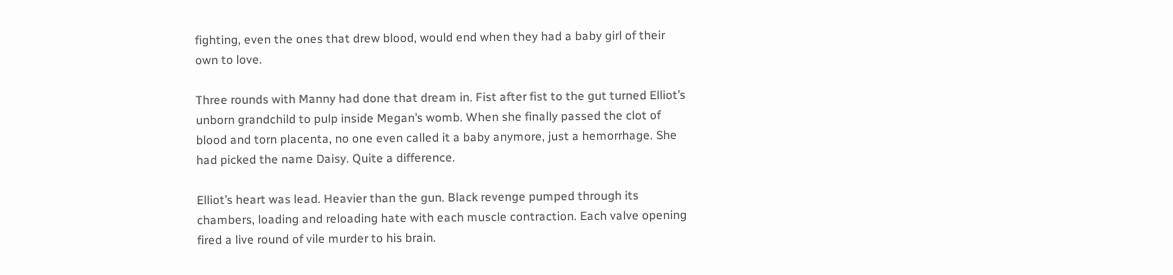fighting, even the ones that drew blood, would end when they had a baby girl of their own to love.

Three rounds with Manny had done that dream in. Fist after fist to the gut turned Elliot’s unborn grandchild to pulp inside Megan’s womb. When she finally passed the clot of blood and torn placenta, no one even called it a baby anymore, just a hemorrhage. She had picked the name Daisy. Quite a difference.

Elliot’s heart was lead. Heavier than the gun. Black revenge pumped through its chambers, loading and reloading hate with each muscle contraction. Each valve opening fired a live round of vile murder to his brain.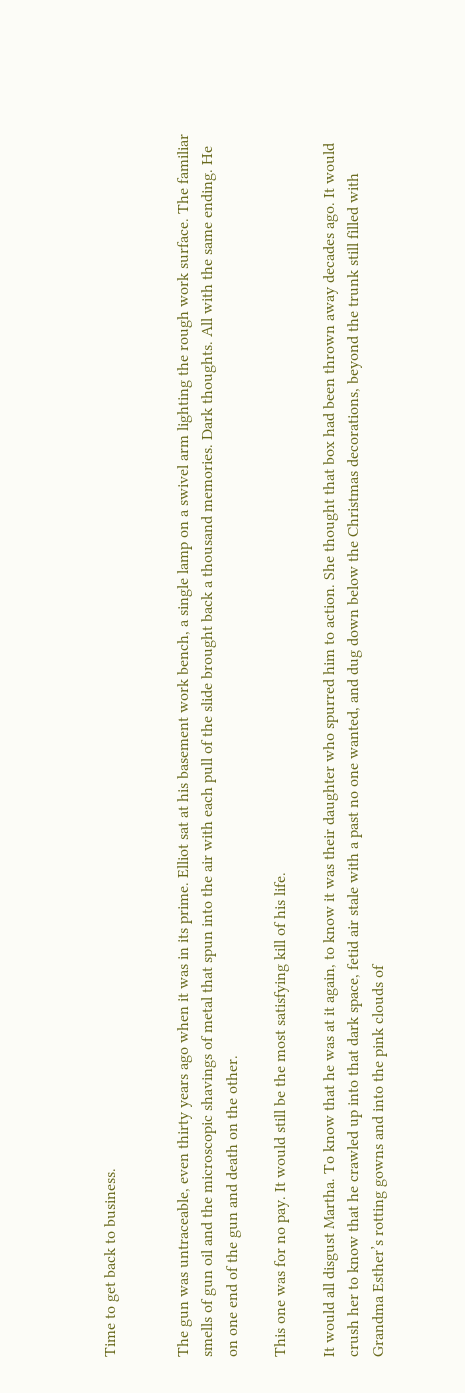Time to get back to business.


The gun was untraceable, even thirty years ago when it was in its prime. Elliot sat at his basement work bench, a single lamp on a swivel arm lighting the rough work surface. The familiar smells of gun oil and the microscopic shavings of metal that spun into the air with each pull of the slide brought back a thousand memories. Dark thoughts. All with the same ending. He on one end of the gun and death on the other.

This one was for no pay. It would still be the most satisfying kill of his life.

It would all disgust Martha. To know that he was at it again, to know it was their daughter who spurred him to action. She thought that box had been thrown away decades ago. It would crush her to know that he crawled up into that dark space, fetid air stale with a past no one wanted, and dug down below the Christmas decorations, beyond the trunk still filled with Grandma Esther’s rotting gowns and into the pink clouds of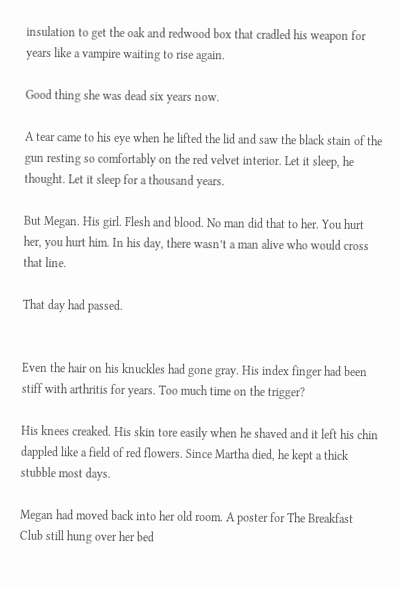insulation to get the oak and redwood box that cradled his weapon for years like a vampire waiting to rise again.

Good thing she was dead six years now.

A tear came to his eye when he lifted the lid and saw the black stain of the gun resting so comfortably on the red velvet interior. Let it sleep, he thought. Let it sleep for a thousand years.

But Megan. His girl. Flesh and blood. No man did that to her. You hurt her, you hurt him. In his day, there wasn’t a man alive who would cross that line.

That day had passed.


Even the hair on his knuckles had gone gray. His index finger had been stiff with arthritis for years. Too much time on the trigger?

His knees creaked. His skin tore easily when he shaved and it left his chin dappled like a field of red flowers. Since Martha died, he kept a thick stubble most days.

Megan had moved back into her old room. A poster for The Breakfast Club still hung over her bed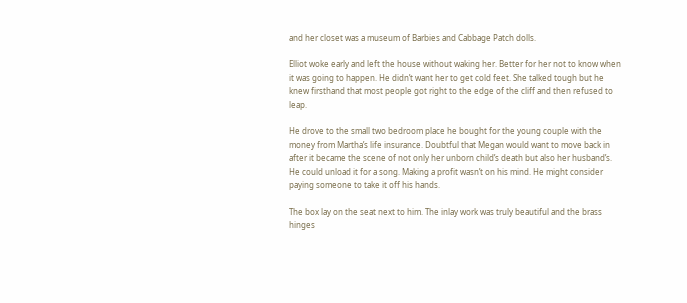and her closet was a museum of Barbies and Cabbage Patch dolls.

Elliot woke early and left the house without waking her. Better for her not to know when it was going to happen. He didn’t want her to get cold feet. She talked tough but he knew firsthand that most people got right to the edge of the cliff and then refused to leap.

He drove to the small two bedroom place he bought for the young couple with the money from Martha’s life insurance. Doubtful that Megan would want to move back in after it became the scene of not only her unborn child’s death but also her husband’s. He could unload it for a song. Making a profit wasn’t on his mind. He might consider paying someone to take it off his hands.

The box lay on the seat next to him. The inlay work was truly beautiful and the brass hinges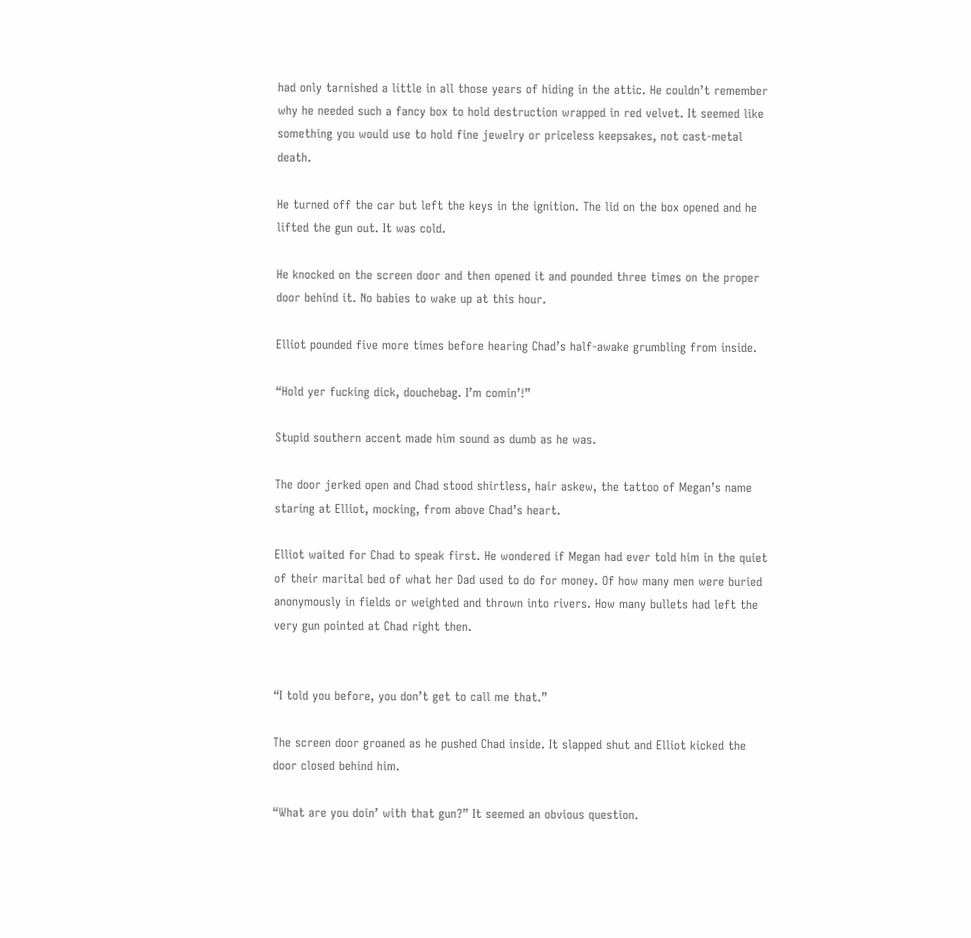had only tarnished a little in all those years of hiding in the attic. He couldn’t remember why he needed such a fancy box to hold destruction wrapped in red velvet. It seemed like something you would use to hold fine jewelry or priceless keepsakes, not cast-metal death.

He turned off the car but left the keys in the ignition. The lid on the box opened and he lifted the gun out. It was cold.

He knocked on the screen door and then opened it and pounded three times on the proper door behind it. No babies to wake up at this hour.

Elliot pounded five more times before hearing Chad’s half-awake grumbling from inside.

“Hold yer fucking dick, douchebag. I’m comin’!”

Stupid southern accent made him sound as dumb as he was.

The door jerked open and Chad stood shirtless, hair askew, the tattoo of Megan’s name staring at Elliot, mocking, from above Chad’s heart.

Elliot waited for Chad to speak first. He wondered if Megan had ever told him in the quiet of their marital bed of what her Dad used to do for money. Of how many men were buried anonymously in fields or weighted and thrown into rivers. How many bullets had left the very gun pointed at Chad right then.


“I told you before, you don’t get to call me that.”

The screen door groaned as he pushed Chad inside. It slapped shut and Elliot kicked the door closed behind him.

“What are you doin’ with that gun?” It seemed an obvious question.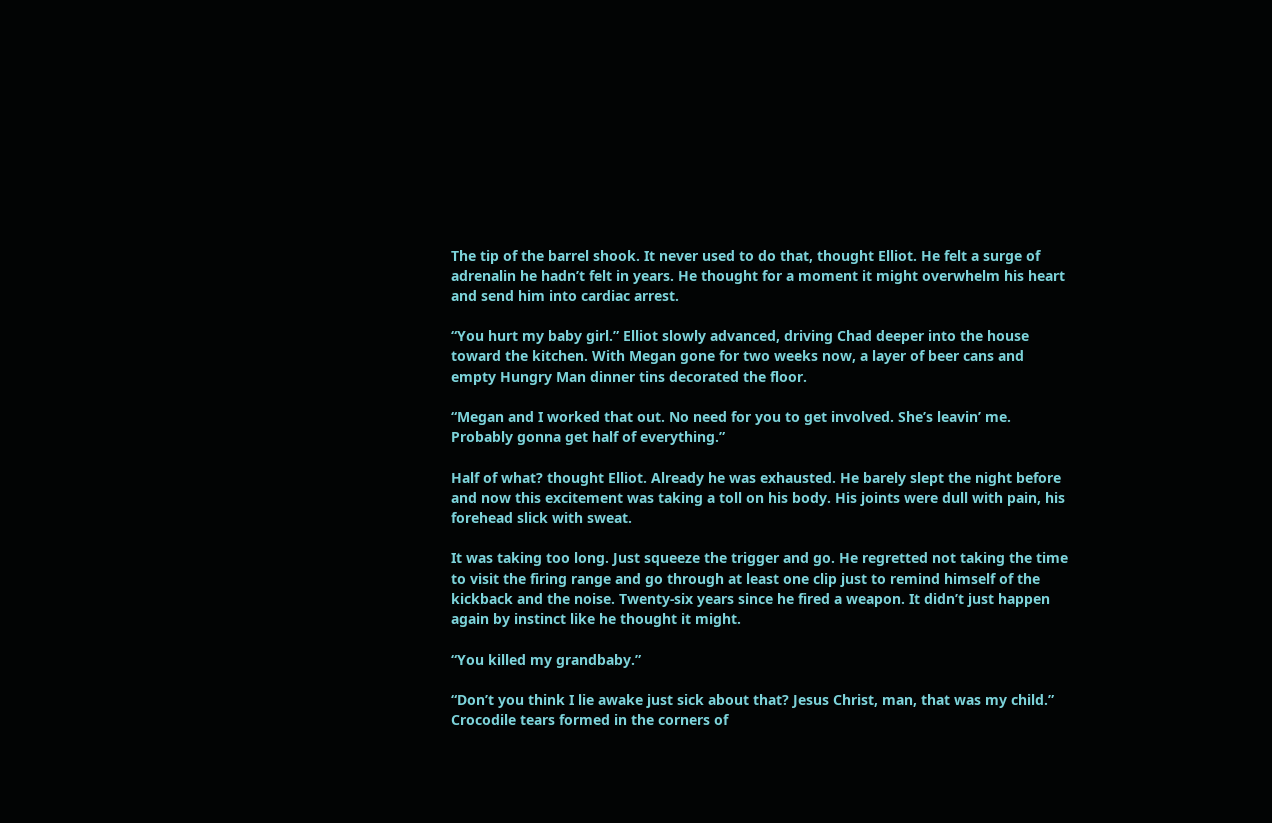The tip of the barrel shook. It never used to do that, thought Elliot. He felt a surge of adrenalin he hadn’t felt in years. He thought for a moment it might overwhelm his heart and send him into cardiac arrest.

“You hurt my baby girl.” Elliot slowly advanced, driving Chad deeper into the house toward the kitchen. With Megan gone for two weeks now, a layer of beer cans and empty Hungry Man dinner tins decorated the floor.

“Megan and I worked that out. No need for you to get involved. She’s leavin’ me. Probably gonna get half of everything.”

Half of what? thought Elliot. Already he was exhausted. He barely slept the night before and now this excitement was taking a toll on his body. His joints were dull with pain, his forehead slick with sweat.

It was taking too long. Just squeeze the trigger and go. He regretted not taking the time to visit the firing range and go through at least one clip just to remind himself of the kickback and the noise. Twenty-six years since he fired a weapon. It didn’t just happen again by instinct like he thought it might.

“You killed my grandbaby.”

“Don’t you think I lie awake just sick about that? Jesus Christ, man, that was my child.” Crocodile tears formed in the corners of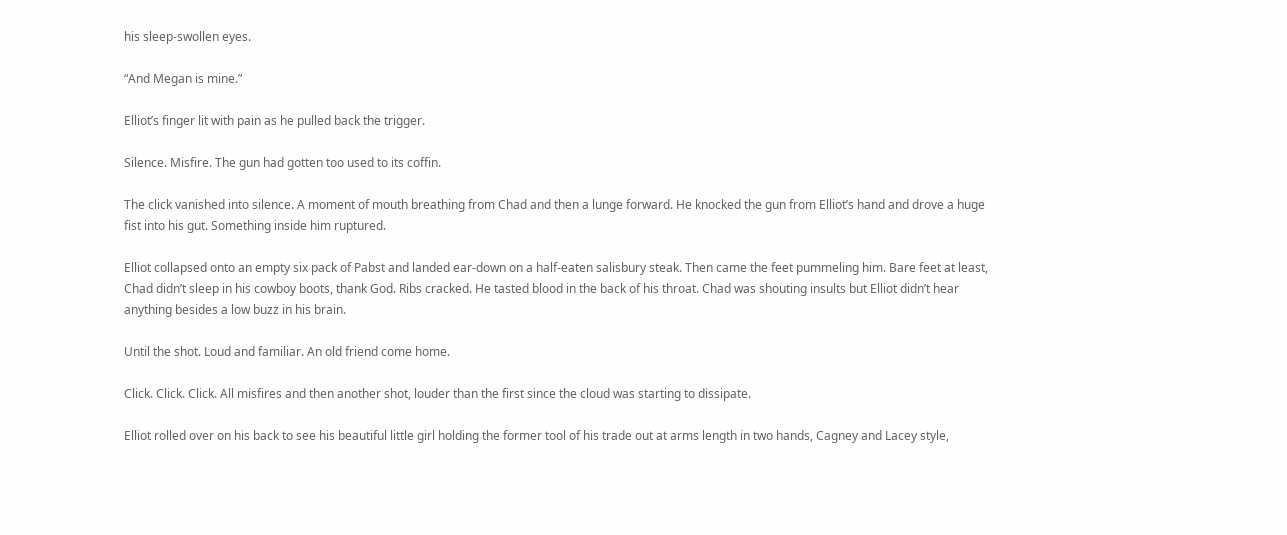his sleep-swollen eyes.

“And Megan is mine.”

Elliot’s finger lit with pain as he pulled back the trigger.

Silence. Misfire. The gun had gotten too used to its coffin.

The click vanished into silence. A moment of mouth breathing from Chad and then a lunge forward. He knocked the gun from Elliot’s hand and drove a huge fist into his gut. Something inside him ruptured.

Elliot collapsed onto an empty six pack of Pabst and landed ear-down on a half-eaten salisbury steak. Then came the feet pummeling him. Bare feet at least, Chad didn’t sleep in his cowboy boots, thank God. Ribs cracked. He tasted blood in the back of his throat. Chad was shouting insults but Elliot didn’t hear anything besides a low buzz in his brain.

Until the shot. Loud and familiar. An old friend come home.

Click. Click. Click. All misfires and then another shot, louder than the first since the cloud was starting to dissipate.

Elliot rolled over on his back to see his beautiful little girl holding the former tool of his trade out at arms length in two hands, Cagney and Lacey style,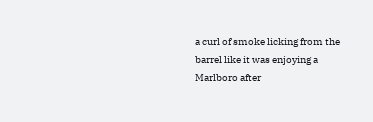a curl of smoke licking from the barrel like it was enjoying a Marlboro after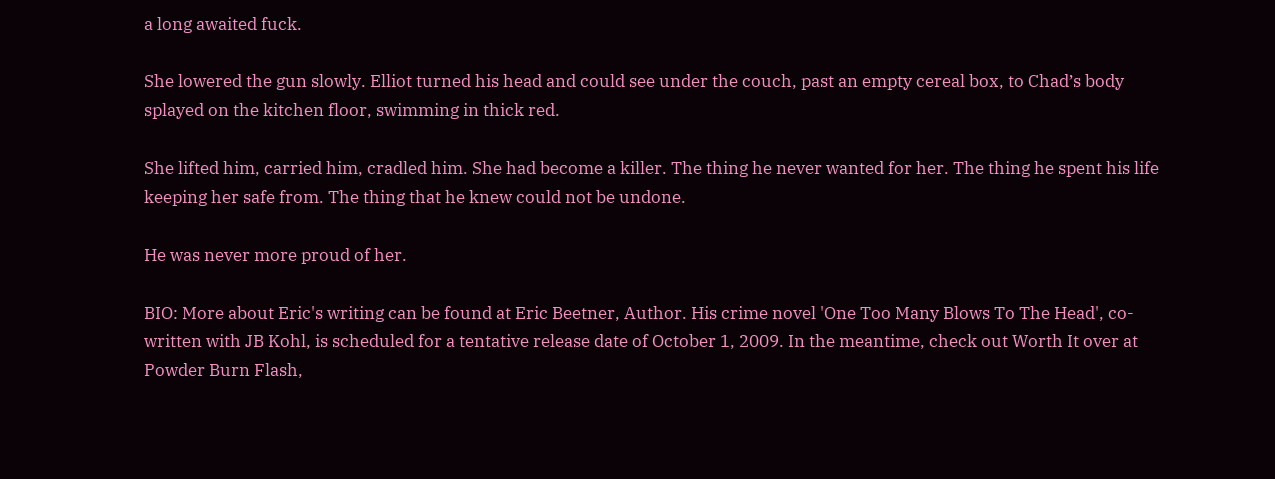a long awaited fuck.

She lowered the gun slowly. Elliot turned his head and could see under the couch, past an empty cereal box, to Chad’s body splayed on the kitchen floor, swimming in thick red.

She lifted him, carried him, cradled him. She had become a killer. The thing he never wanted for her. The thing he spent his life keeping her safe from. The thing that he knew could not be undone.

He was never more proud of her.

BIO: More about Eric's writing can be found at Eric Beetner, Author. His crime novel 'One Too Many Blows To The Head', co-written with JB Kohl, is scheduled for a tentative release date of October 1, 2009. In the meantime, check out Worth It over at Powder Burn Flash,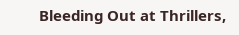Bleeding Out at Thrillers,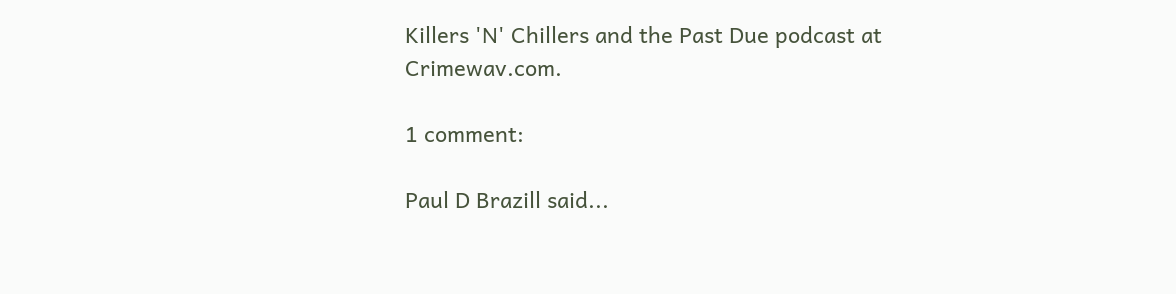Killers 'N' Chillers and the Past Due podcast at Crimewav.com.

1 comment:

Paul D Brazill said...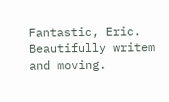Fantastic, Eric. Beautifully writem and moving.